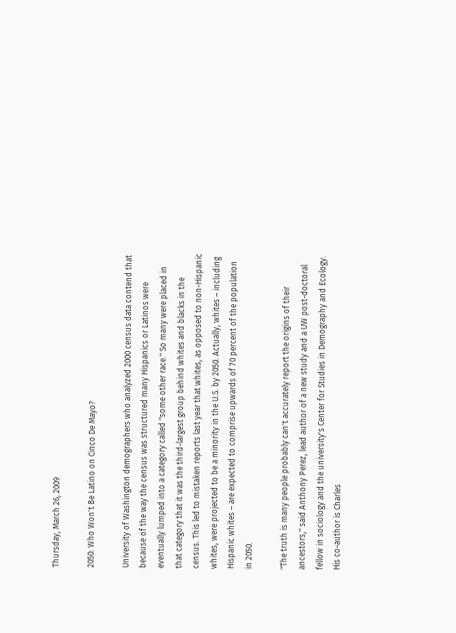Thursday, March 26, 2009

2050: Who Won't Be Latino on Cinco De Mayo?

University of Washington demographers who analyzed 2000 census data contend that because of the way the census was structured many Hispanics or Latinos were eventually lumped into a category called "some other race." So many were placed in that category that it was the third-largest group behind whites and blacks in the census. This led to mistaken reports last year that whites, as opposed to non-Hispanic whites, were projected to be a minority in the U.S. by 2050. Actually, whites – including Hispanic whites – are expected to comprise upwards of 70 percent of the population in 2050.

"The truth is many people probably can't accurately report the origins of their ancestors," said Anthony Perez, lead author of a new study and a UW post-doctoral fellow in sociology and the university's Center for Studies in Demography and Ecology. His co-author is Charles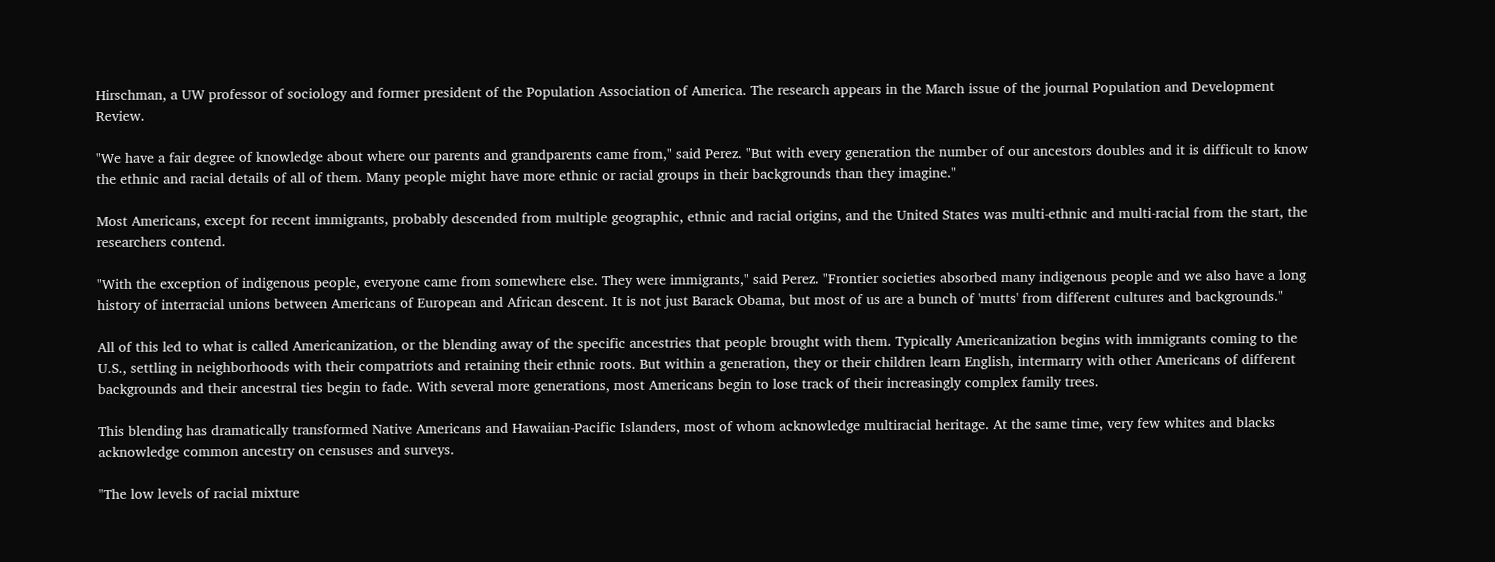Hirschman, a UW professor of sociology and former president of the Population Association of America. The research appears in the March issue of the journal Population and Development Review.

"We have a fair degree of knowledge about where our parents and grandparents came from," said Perez. "But with every generation the number of our ancestors doubles and it is difficult to know the ethnic and racial details of all of them. Many people might have more ethnic or racial groups in their backgrounds than they imagine."

Most Americans, except for recent immigrants, probably descended from multiple geographic, ethnic and racial origins, and the United States was multi-ethnic and multi-racial from the start, the researchers contend.

"With the exception of indigenous people, everyone came from somewhere else. They were immigrants," said Perez. "Frontier societies absorbed many indigenous people and we also have a long history of interracial unions between Americans of European and African descent. It is not just Barack Obama, but most of us are a bunch of 'mutts' from different cultures and backgrounds."

All of this led to what is called Americanization, or the blending away of the specific ancestries that people brought with them. Typically Americanization begins with immigrants coming to the U.S., settling in neighborhoods with their compatriots and retaining their ethnic roots. But within a generation, they or their children learn English, intermarry with other Americans of different backgrounds and their ancestral ties begin to fade. With several more generations, most Americans begin to lose track of their increasingly complex family trees.

This blending has dramatically transformed Native Americans and Hawaiian-Pacific Islanders, most of whom acknowledge multiracial heritage. At the same time, very few whites and blacks acknowledge common ancestry on censuses and surveys.

"The low levels of racial mixture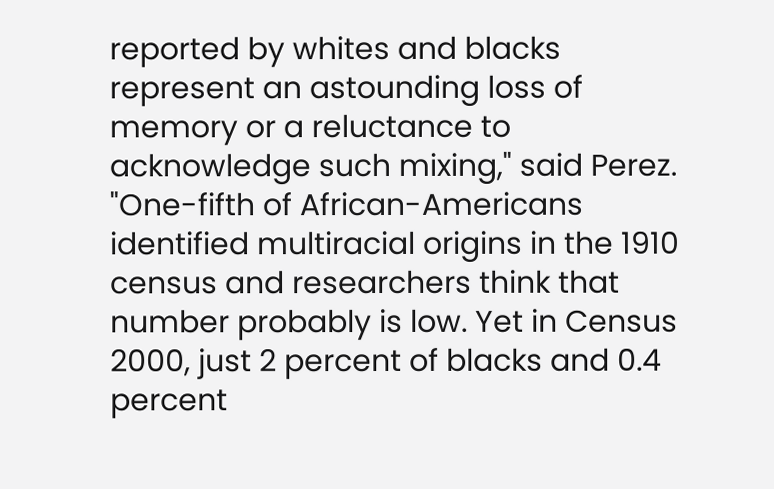reported by whites and blacks represent an astounding loss of memory or a reluctance to acknowledge such mixing," said Perez. "One-fifth of African-Americans identified multiracial origins in the 1910 census and researchers think that number probably is low. Yet in Census 2000, just 2 percent of blacks and 0.4 percent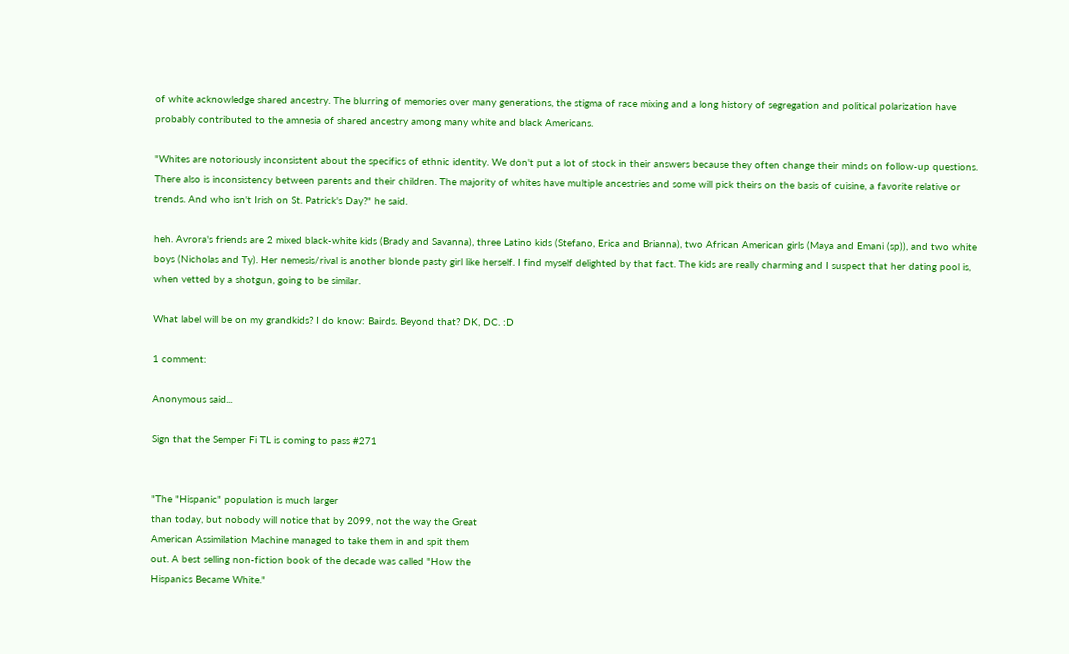of white acknowledge shared ancestry. The blurring of memories over many generations, the stigma of race mixing and a long history of segregation and political polarization have probably contributed to the amnesia of shared ancestry among many white and black Americans.

"Whites are notoriously inconsistent about the specifics of ethnic identity. We don't put a lot of stock in their answers because they often change their minds on follow-up questions. There also is inconsistency between parents and their children. The majority of whites have multiple ancestries and some will pick theirs on the basis of cuisine, a favorite relative or trends. And who isn't Irish on St. Patrick's Day?" he said.

heh. Avrora's friends are 2 mixed black-white kids (Brady and Savanna), three Latino kids (Stefano, Erica and Brianna), two African American girls (Maya and Emani (sp)), and two white boys (Nicholas and Ty). Her nemesis/rival is another blonde pasty girl like herself. I find myself delighted by that fact. The kids are really charming and I suspect that her dating pool is, when vetted by a shotgun, going to be similar.

What label will be on my grandkids? I do know: Bairds. Beyond that? DK, DC. :D

1 comment:

Anonymous said...

Sign that the Semper Fi TL is coming to pass #271


"The "Hispanic" population is much larger
than today, but nobody will notice that by 2099, not the way the Great
American Assimilation Machine managed to take them in and spit them
out. A best selling non-fiction book of the decade was called "How the
Hispanics Became White."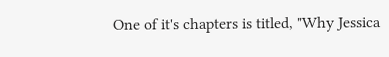One of it's chapters is titled, "Why Jessica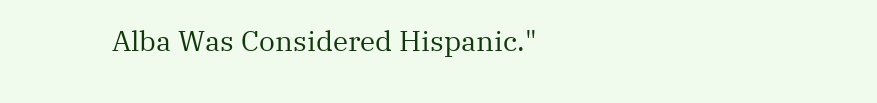Alba Was Considered Hispanic."